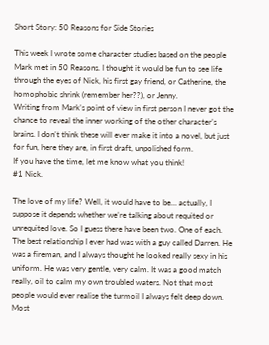Short Story: 50 Reasons for Side Stories

This week I wrote some character studies based on the people Mark met in 50 Reasons. I thought it would be fun to see life through the eyes of Nick, his first gay friend, or Catherine, the homophobic shrink (remember her??), or Jenny.
Writing from Mark’s point of view in first person I never got the chance to reveal the inner working of the other character’s brains. I don’t think these will ever make it into a novel, but just for fun, here they are, in first draft, unpolished form.
If you have the time, let me know what you think!
#1 Nick.

The love of my life? Well, it would have to be… actually, I suppose it depends whether we’re talking about requited or unrequited love. So I guess there have been two. One of each.
The best relationship I ever had was with a guy called Darren. He was a fireman, and I always thought he looked really sexy in his uniform. He was very gentle, very calm. It was a good match really, oil to calm my own troubled waters. Not that most people would ever realise the turmoil I always felt deep down. Most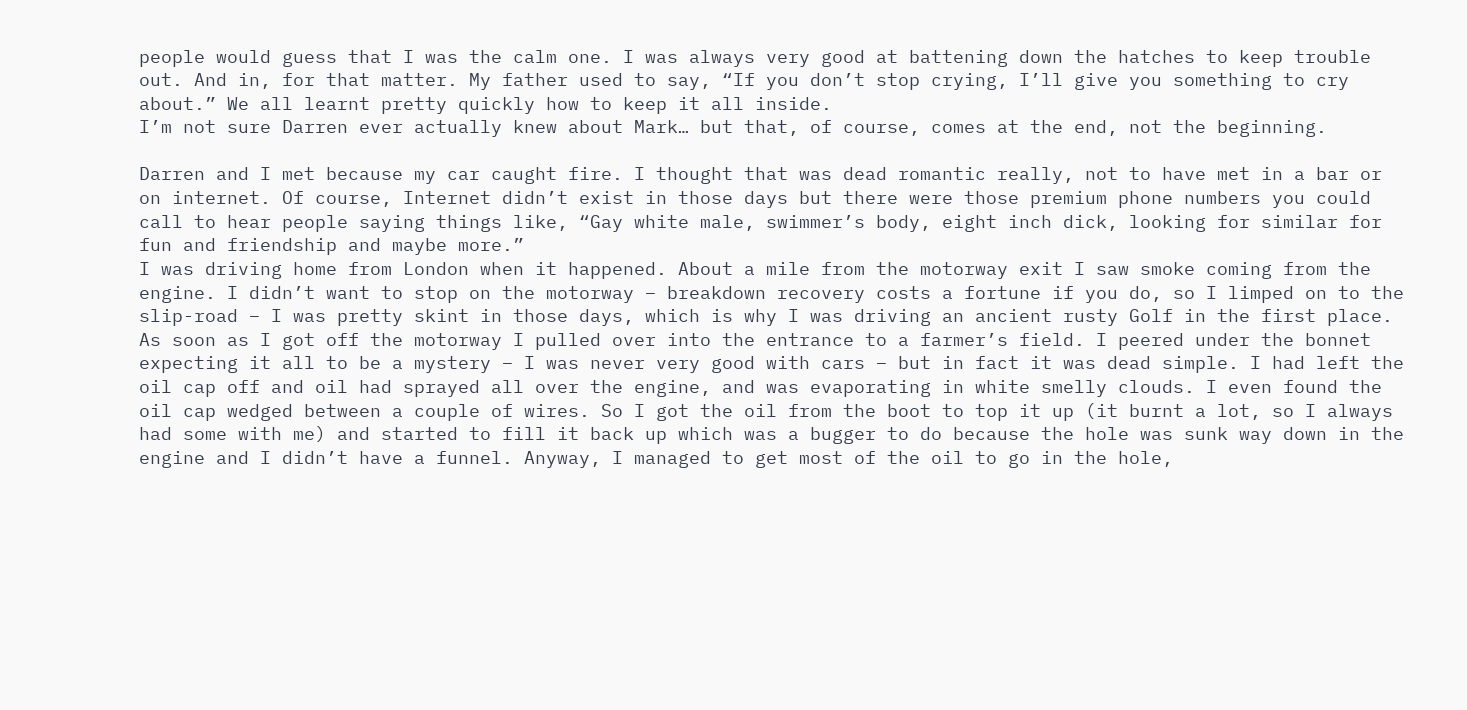people would guess that I was the calm one. I was always very good at battening down the hatches to keep trouble out. And in, for that matter. My father used to say, “If you don’t stop crying, I’ll give you something to cry about.” We all learnt pretty quickly how to keep it all inside.
I’m not sure Darren ever actually knew about Mark… but that, of course, comes at the end, not the beginning.

Darren and I met because my car caught fire. I thought that was dead romantic really, not to have met in a bar or on internet. Of course, Internet didn’t exist in those days but there were those premium phone numbers you could call to hear people saying things like, “Gay white male, swimmer’s body, eight inch dick, looking for similar for fun and friendship and maybe more.”
I was driving home from London when it happened. About a mile from the motorway exit I saw smoke coming from the engine. I didn’t want to stop on the motorway – breakdown recovery costs a fortune if you do, so I limped on to the slip-road – I was pretty skint in those days, which is why I was driving an ancient rusty Golf in the first place.
As soon as I got off the motorway I pulled over into the entrance to a farmer’s field. I peered under the bonnet expecting it all to be a mystery – I was never very good with cars – but in fact it was dead simple. I had left the oil cap off and oil had sprayed all over the engine, and was evaporating in white smelly clouds. I even found the oil cap wedged between a couple of wires. So I got the oil from the boot to top it up (it burnt a lot, so I always had some with me) and started to fill it back up which was a bugger to do because the hole was sunk way down in the engine and I didn’t have a funnel. Anyway, I managed to get most of the oil to go in the hole,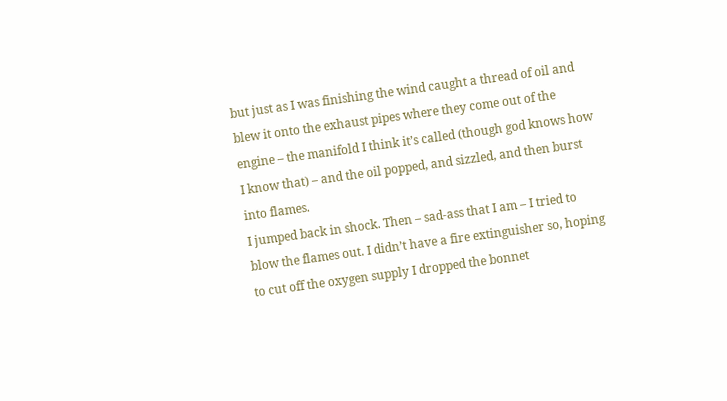but just as I was finishing the wind caught a thread of oil and blew it onto the exhaust pipes where they come out of the engine – the manifold I think it’s called (though god knows how I know that) – and the oil popped, and sizzled, and then burst into flames.
I jumped back in shock. Then – sad-ass that I am – I tried to blow the flames out. I didn’t have a fire extinguisher so, hoping to cut off the oxygen supply I dropped the bonnet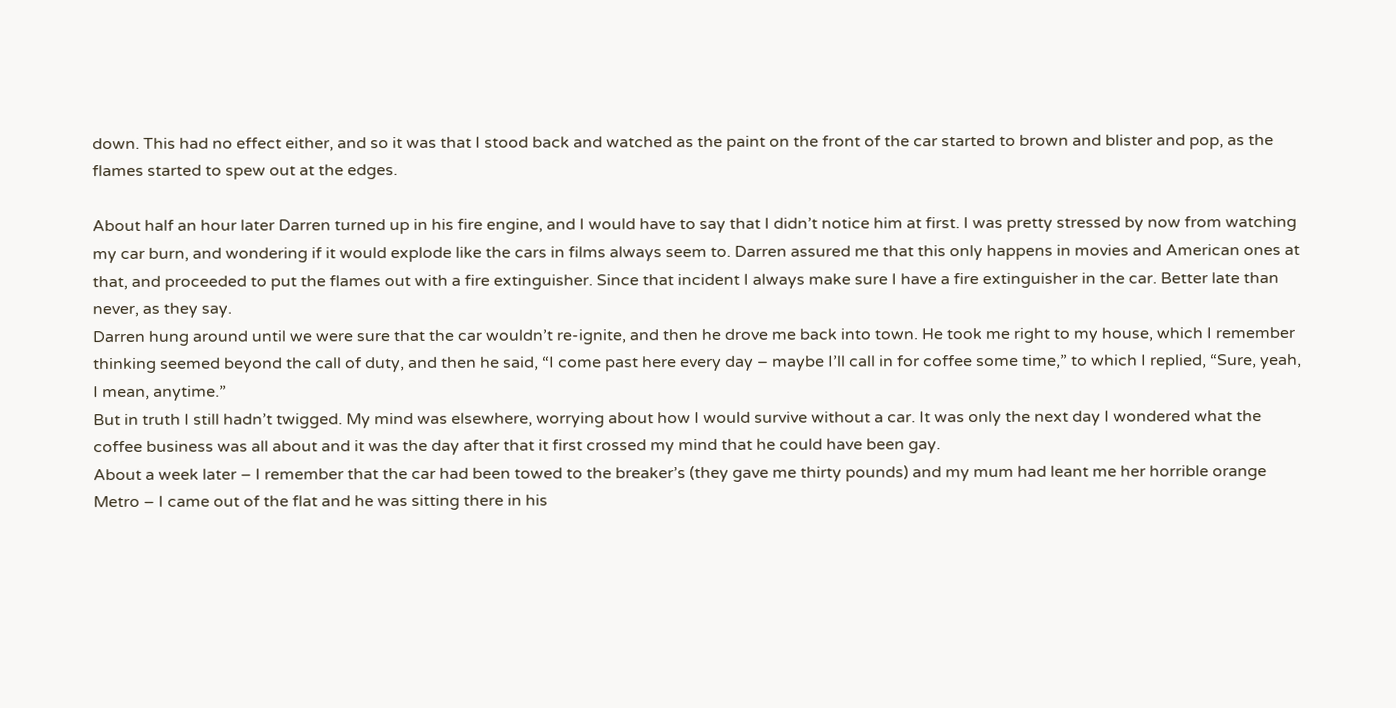down. This had no effect either, and so it was that I stood back and watched as the paint on the front of the car started to brown and blister and pop, as the flames started to spew out at the edges.

About half an hour later Darren turned up in his fire engine, and I would have to say that I didn’t notice him at first. I was pretty stressed by now from watching my car burn, and wondering if it would explode like the cars in films always seem to. Darren assured me that this only happens in movies and American ones at that, and proceeded to put the flames out with a fire extinguisher. Since that incident I always make sure I have a fire extinguisher in the car. Better late than never, as they say.
Darren hung around until we were sure that the car wouldn’t re-ignite, and then he drove me back into town. He took me right to my house, which I remember thinking seemed beyond the call of duty, and then he said, “I come past here every day – maybe I’ll call in for coffee some time,” to which I replied, “Sure, yeah, I mean, anytime.”
But in truth I still hadn’t twigged. My mind was elsewhere, worrying about how I would survive without a car. It was only the next day I wondered what the coffee business was all about and it was the day after that it first crossed my mind that he could have been gay.
About a week later – I remember that the car had been towed to the breaker’s (they gave me thirty pounds) and my mum had leant me her horrible orange Metro – I came out of the flat and he was sitting there in his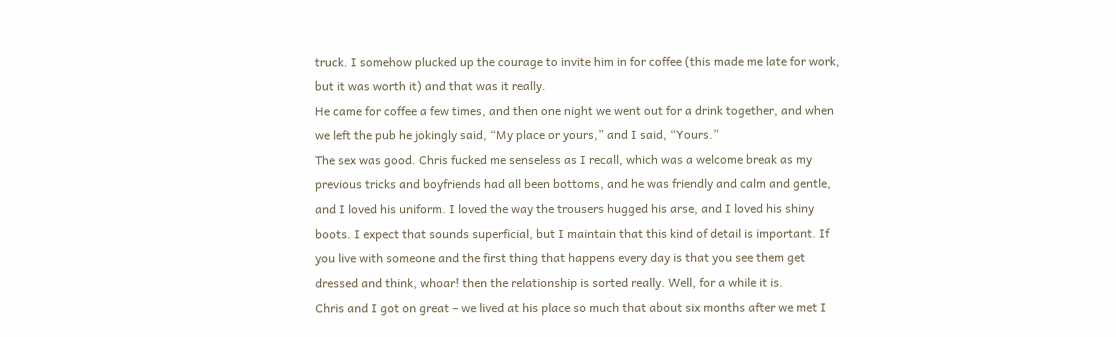truck. I somehow plucked up the courage to invite him in for coffee (this made me late for work, but it was worth it) and that was it really.
He came for coffee a few times, and then one night we went out for a drink together, and when we left the pub he jokingly said, “My place or yours,” and I said, “Yours.”
The sex was good. Chris fucked me senseless as I recall, which was a welcome break as my previous tricks and boyfriends had all been bottoms, and he was friendly and calm and gentle, and I loved his uniform. I loved the way the trousers hugged his arse, and I loved his shiny boots. I expect that sounds superficial, but I maintain that this kind of detail is important. If you live with someone and the first thing that happens every day is that you see them get dressed and think, whoar! then the relationship is sorted really. Well, for a while it is.
Chris and I got on great – we lived at his place so much that about six months after we met I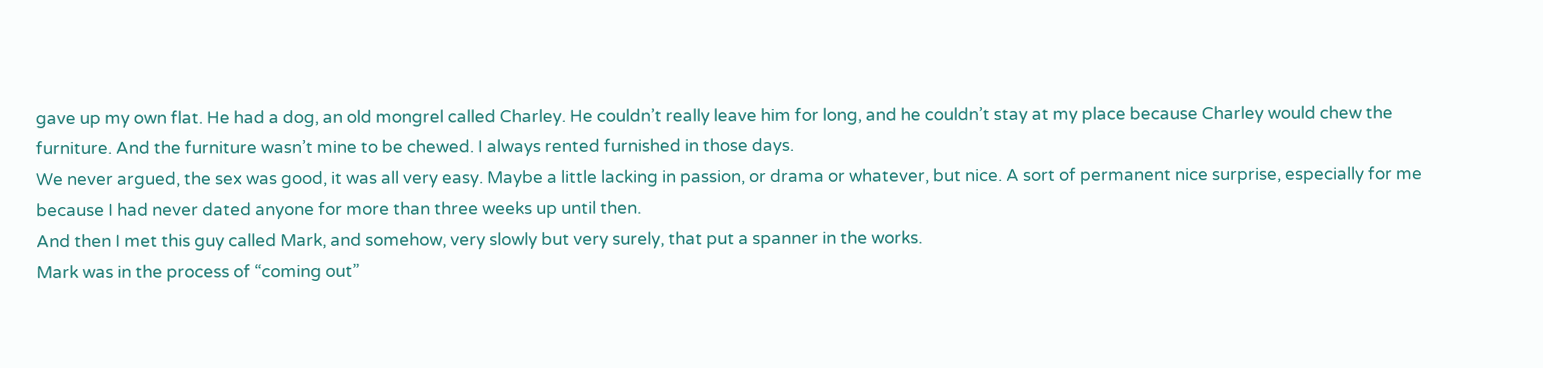gave up my own flat. He had a dog, an old mongrel called Charley. He couldn’t really leave him for long, and he couldn’t stay at my place because Charley would chew the furniture. And the furniture wasn’t mine to be chewed. I always rented furnished in those days.
We never argued, the sex was good, it was all very easy. Maybe a little lacking in passion, or drama or whatever, but nice. A sort of permanent nice surprise, especially for me because I had never dated anyone for more than three weeks up until then.
And then I met this guy called Mark, and somehow, very slowly but very surely, that put a spanner in the works.
Mark was in the process of “coming out”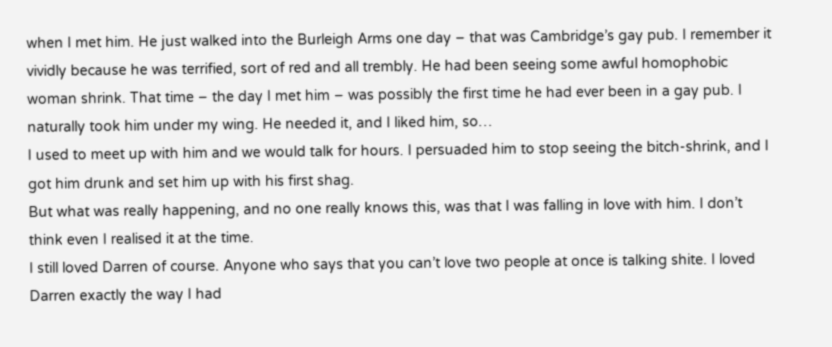when I met him. He just walked into the Burleigh Arms one day – that was Cambridge’s gay pub. I remember it vividly because he was terrified, sort of red and all trembly. He had been seeing some awful homophobic woman shrink. That time – the day I met him – was possibly the first time he had ever been in a gay pub. I naturally took him under my wing. He needed it, and I liked him, so…
I used to meet up with him and we would talk for hours. I persuaded him to stop seeing the bitch-shrink, and I got him drunk and set him up with his first shag.
But what was really happening, and no one really knows this, was that I was falling in love with him. I don’t think even I realised it at the time.
I still loved Darren of course. Anyone who says that you can’t love two people at once is talking shite. I loved Darren exactly the way I had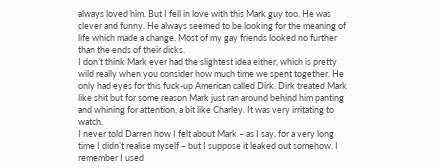always loved him. But I fell in love with this Mark guy too. He was clever and funny. He always seemed to be looking for the meaning of life which made a change. Most of my gay friends looked no further than the ends of their dicks.
I don’t think Mark ever had the slightest idea either, which is pretty wild really when you consider how much time we spent together. He only had eyes for this fuck-up American called Dirk. Dirk treated Mark like shit but for some reason Mark just ran around behind him panting and whining for attention, a bit like Charley. It was very irritating to watch.
I never told Darren how I felt about Mark – as I say, for a very long time I didn’t realise myself – but I suppose it leaked out somehow. I remember I used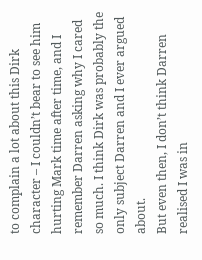to complain a lot about this Dirk character – I couldn’t bear to see him hurting Mark time after time, and I remember Darren asking why I cared so much. I think Dirk was probably the only subject Darren and I ever argued about.
But even then, I don’t think Darren realised I was in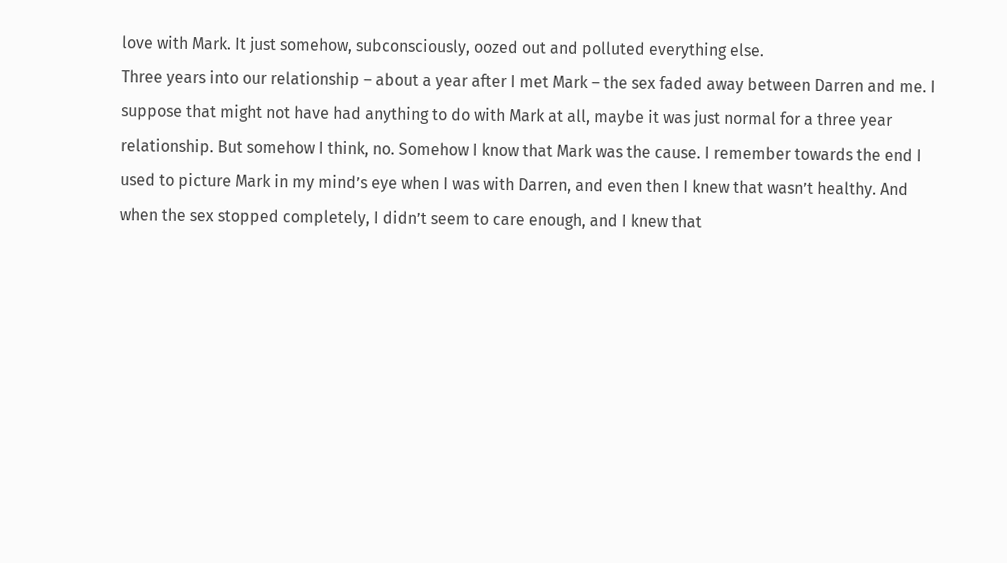love with Mark. It just somehow, subconsciously, oozed out and polluted everything else.
Three years into our relationship – about a year after I met Mark – the sex faded away between Darren and me. I suppose that might not have had anything to do with Mark at all, maybe it was just normal for a three year relationship. But somehow I think, no. Somehow I know that Mark was the cause. I remember towards the end I used to picture Mark in my mind’s eye when I was with Darren, and even then I knew that wasn’t healthy. And when the sex stopped completely, I didn’t seem to care enough, and I knew that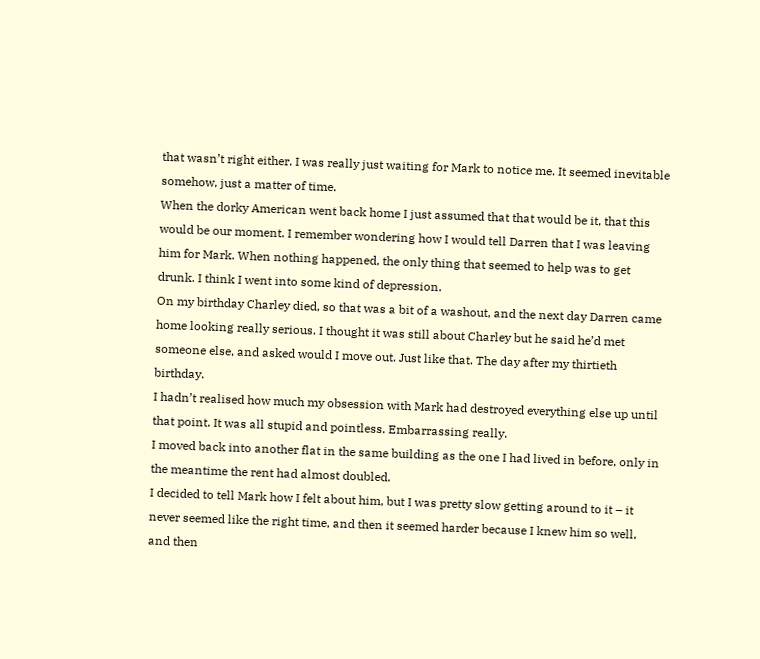that wasn’t right either. I was really just waiting for Mark to notice me. It seemed inevitable somehow, just a matter of time.
When the dorky American went back home I just assumed that that would be it, that this would be our moment. I remember wondering how I would tell Darren that I was leaving him for Mark. When nothing happened, the only thing that seemed to help was to get drunk. I think I went into some kind of depression.
On my birthday Charley died, so that was a bit of a washout, and the next day Darren came home looking really serious. I thought it was still about Charley but he said he’d met someone else, and asked would I move out. Just like that. The day after my thirtieth birthday.
I hadn’t realised how much my obsession with Mark had destroyed everything else up until that point. It was all stupid and pointless. Embarrassing really.
I moved back into another flat in the same building as the one I had lived in before, only in the meantime the rent had almost doubled.
I decided to tell Mark how I felt about him, but I was pretty slow getting around to it – it never seemed like the right time, and then it seemed harder because I knew him so well, and then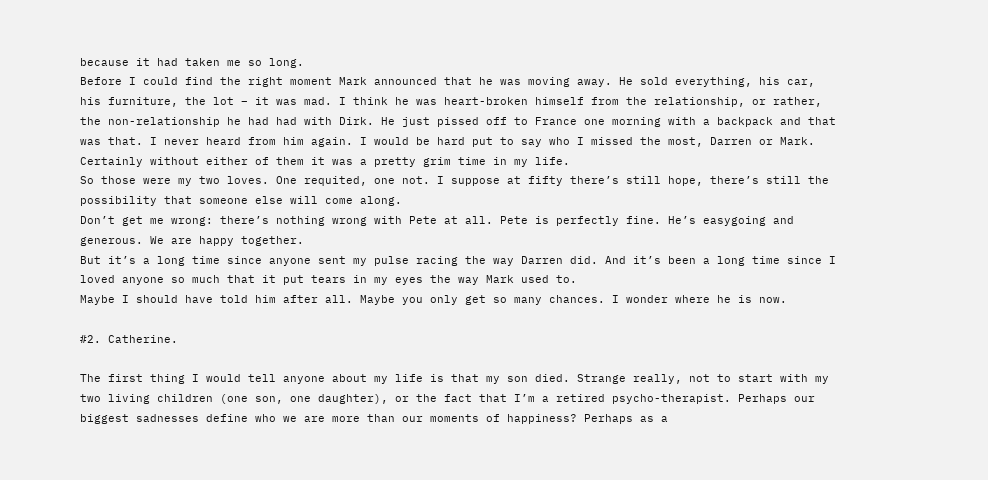because it had taken me so long.
Before I could find the right moment Mark announced that he was moving away. He sold everything, his car, his furniture, the lot – it was mad. I think he was heart-broken himself from the relationship, or rather, the non-relationship he had had with Dirk. He just pissed off to France one morning with a backpack and that was that. I never heard from him again. I would be hard put to say who I missed the most, Darren or Mark. Certainly without either of them it was a pretty grim time in my life.
So those were my two loves. One requited, one not. I suppose at fifty there’s still hope, there’s still the possibility that someone else will come along.
Don’t get me wrong: there’s nothing wrong with Pete at all. Pete is perfectly fine. He’s easygoing and generous. We are happy together.
But it’s a long time since anyone sent my pulse racing the way Darren did. And it’s been a long time since I loved anyone so much that it put tears in my eyes the way Mark used to.
Maybe I should have told him after all. Maybe you only get so many chances. I wonder where he is now.

#2. Catherine.

The first thing I would tell anyone about my life is that my son died. Strange really, not to start with my two living children (one son, one daughter), or the fact that I’m a retired psycho-therapist. Perhaps our biggest sadnesses define who we are more than our moments of happiness? Perhaps as a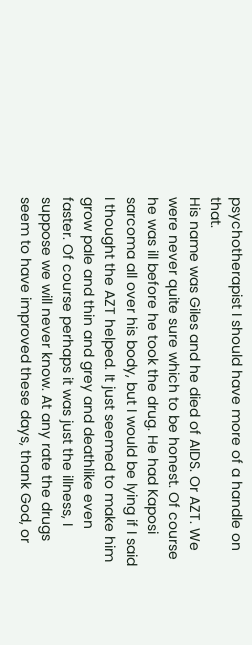psychotherapist I should have more of a handle on that.
His name was Giles and he died of AIDS. Or AZT. We were never quite sure which to be honest. Of course he was ill before he took the drug. He had Kaposi sarcoma all over his body, but I would be lying if I said I thought the AZT helped. It just seemed to make him grow pale and thin and grey and deathlike even faster. Of course perhaps it was just the illness, I suppose we will never know. At any rate the drugs seem to have improved these days, thank God, or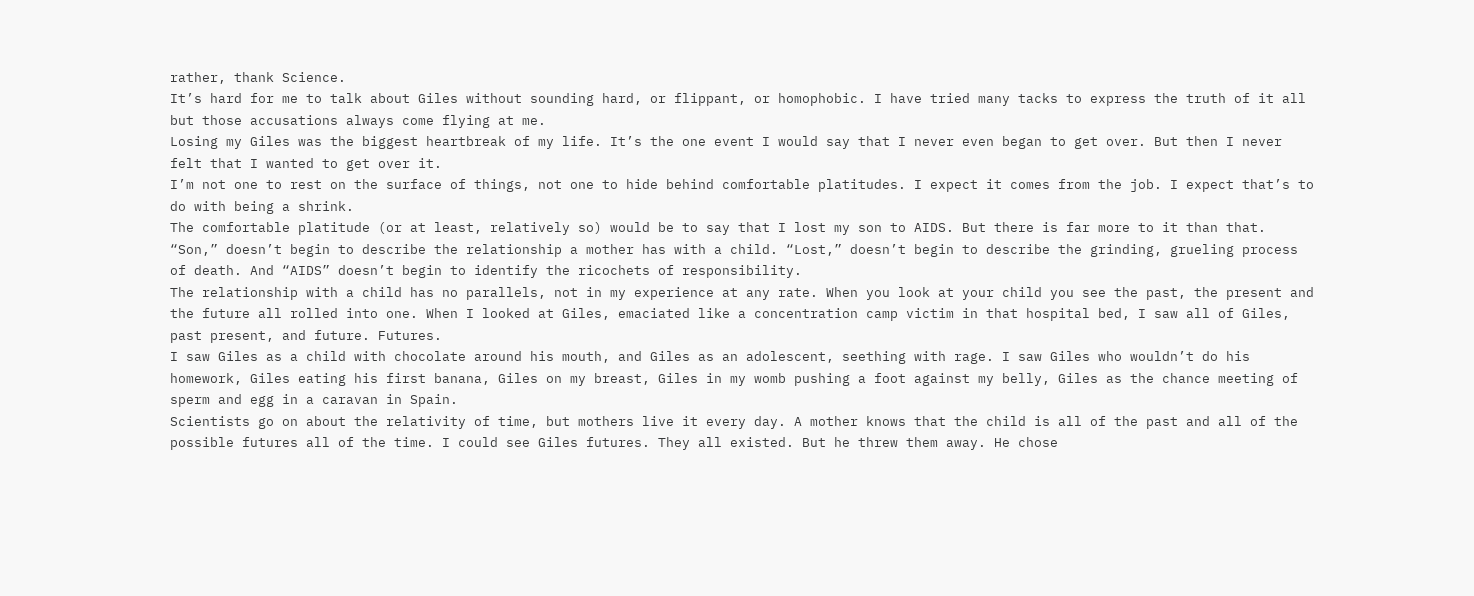rather, thank Science.
It’s hard for me to talk about Giles without sounding hard, or flippant, or homophobic. I have tried many tacks to express the truth of it all but those accusations always come flying at me.
Losing my Giles was the biggest heartbreak of my life. It’s the one event I would say that I never even began to get over. But then I never felt that I wanted to get over it.
I’m not one to rest on the surface of things, not one to hide behind comfortable platitudes. I expect it comes from the job. I expect that’s to do with being a shrink.
The comfortable platitude (or at least, relatively so) would be to say that I lost my son to AIDS. But there is far more to it than that. “Son,” doesn’t begin to describe the relationship a mother has with a child. “Lost,” doesn’t begin to describe the grinding, grueling process of death. And “AIDS” doesn’t begin to identify the ricochets of responsibility.
The relationship with a child has no parallels, not in my experience at any rate. When you look at your child you see the past, the present and the future all rolled into one. When I looked at Giles, emaciated like a concentration camp victim in that hospital bed, I saw all of Giles, past present, and future. Futures.
I saw Giles as a child with chocolate around his mouth, and Giles as an adolescent, seething with rage. I saw Giles who wouldn’t do his homework, Giles eating his first banana, Giles on my breast, Giles in my womb pushing a foot against my belly, Giles as the chance meeting of sperm and egg in a caravan in Spain.
Scientists go on about the relativity of time, but mothers live it every day. A mother knows that the child is all of the past and all of the possible futures all of the time. I could see Giles futures. They all existed. But he threw them away. He chose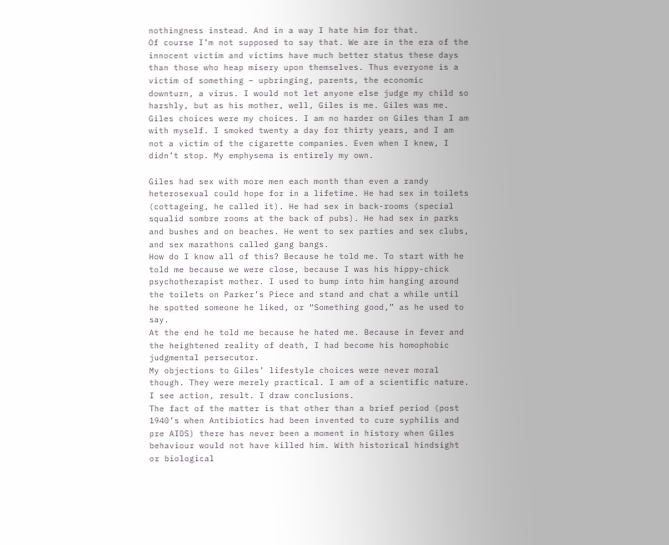nothingness instead. And in a way I hate him for that.
Of course I’m not supposed to say that. We are in the era of the innocent victim and victims have much better status these days than those who heap misery upon themselves. Thus everyone is a victim of something – upbringing, parents, the economic downturn, a virus. I would not let anyone else judge my child so harshly, but as his mother, well, Giles is me. Giles was me. Giles choices were my choices. I am no harder on Giles than I am with myself. I smoked twenty a day for thirty years, and I am not a victim of the cigarette companies. Even when I knew, I didn’t stop. My emphysema is entirely my own.

Giles had sex with more men each month than even a randy heterosexual could hope for in a lifetime. He had sex in toilets (cottageing, he called it). He had sex in back-rooms (special squalid sombre rooms at the back of pubs). He had sex in parks and bushes and on beaches. He went to sex parties and sex clubs, and sex marathons called gang bangs.
How do I know all of this? Because he told me. To start with he told me because we were close, because I was his hippy-chick psychotherapist mother. I used to bump into him hanging around the toilets on Parker’s Piece and stand and chat a while until he spotted someone he liked, or “Something good,” as he used to say.
At the end he told me because he hated me. Because in fever and the heightened reality of death, I had become his homophobic judgmental persecutor.
My objections to Giles’ lifestyle choices were never moral though. They were merely practical. I am of a scientific nature. I see action, result. I draw conclusions.
The fact of the matter is that other than a brief period (post 1940’s when Antibiotics had been invented to cure syphilis and pre AIDS) there has never been a moment in history when Giles behaviour would not have killed him. With historical hindsight or biological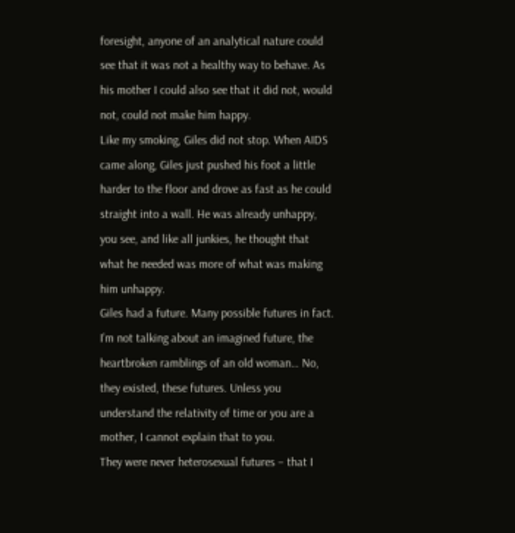foresight, anyone of an analytical nature could see that it was not a healthy way to behave. As his mother I could also see that it did not, would not, could not make him happy.
Like my smoking, Giles did not stop. When AIDS came along, Giles just pushed his foot a little harder to the floor and drove as fast as he could straight into a wall. He was already unhappy, you see, and like all junkies, he thought that what he needed was more of what was making him unhappy.
Giles had a future. Many possible futures in fact. I’m not talking about an imagined future, the heartbroken ramblings of an old woman… No, they existed, these futures. Unless you understand the relativity of time or you are a mother, I cannot explain that to you.
They were never heterosexual futures – that I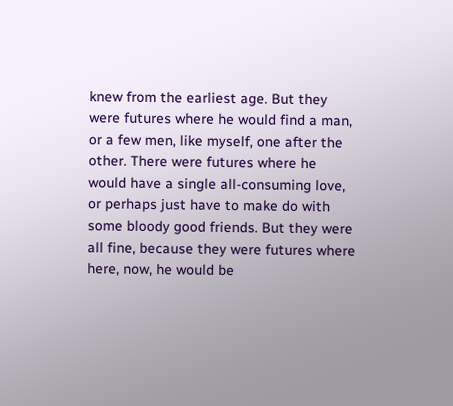knew from the earliest age. But they were futures where he would find a man, or a few men, like myself, one after the other. There were futures where he would have a single all-consuming love, or perhaps just have to make do with some bloody good friends. But they were all fine, because they were futures where here, now, he would be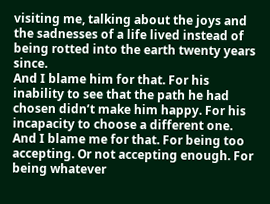visiting me, talking about the joys and the sadnesses of a life lived instead of being rotted into the earth twenty years since.
And I blame him for that. For his inability to see that the path he had chosen didn’t make him happy. For his incapacity to choose a different one. And I blame me for that. For being too accepting. Or not accepting enough. For being whatever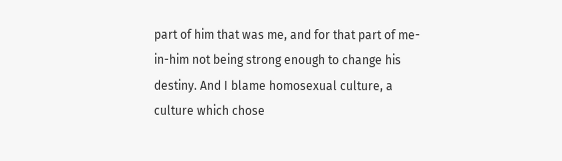part of him that was me, and for that part of me-in-him not being strong enough to change his destiny. And I blame homosexual culture, a culture which chose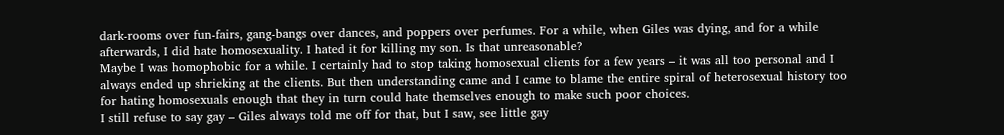dark-rooms over fun-fairs, gang-bangs over dances, and poppers over perfumes. For a while, when Giles was dying, and for a while afterwards, I did hate homosexuality. I hated it for killing my son. Is that unreasonable?
Maybe I was homophobic for a while. I certainly had to stop taking homosexual clients for a few years – it was all too personal and I always ended up shrieking at the clients. But then understanding came and I came to blame the entire spiral of heterosexual history too for hating homosexuals enough that they in turn could hate themselves enough to make such poor choices.
I still refuse to say gay – Giles always told me off for that, but I saw, see little gay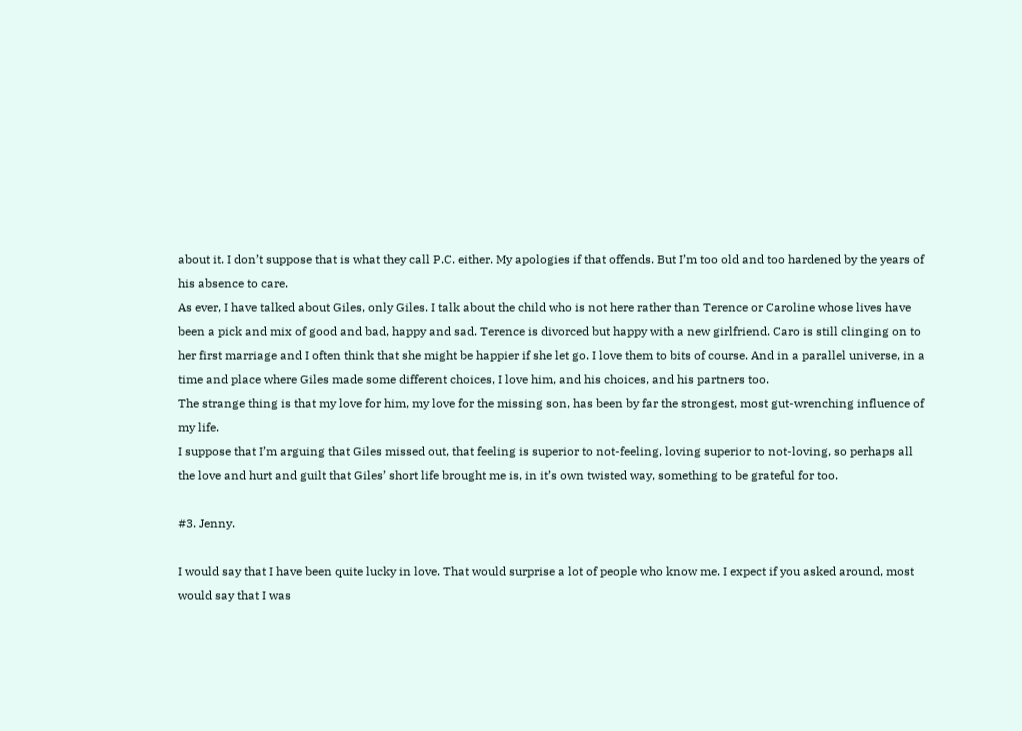about it. I don’t suppose that is what they call P.C. either. My apologies if that offends. But I’m too old and too hardened by the years of his absence to care.
As ever, I have talked about Giles, only Giles. I talk about the child who is not here rather than Terence or Caroline whose lives have been a pick and mix of good and bad, happy and sad. Terence is divorced but happy with a new girlfriend. Caro is still clinging on to her first marriage and I often think that she might be happier if she let go. I love them to bits of course. And in a parallel universe, in a time and place where Giles made some different choices, I love him, and his choices, and his partners too.
The strange thing is that my love for him, my love for the missing son, has been by far the strongest, most gut-wrenching influence of my life.
I suppose that I’m arguing that Giles missed out, that feeling is superior to not-feeling, loving superior to not-loving, so perhaps all the love and hurt and guilt that Giles’ short life brought me is, in it’s own twisted way, something to be grateful for too.

#3. Jenny.

I would say that I have been quite lucky in love. That would surprise a lot of people who know me. I expect if you asked around, most would say that I was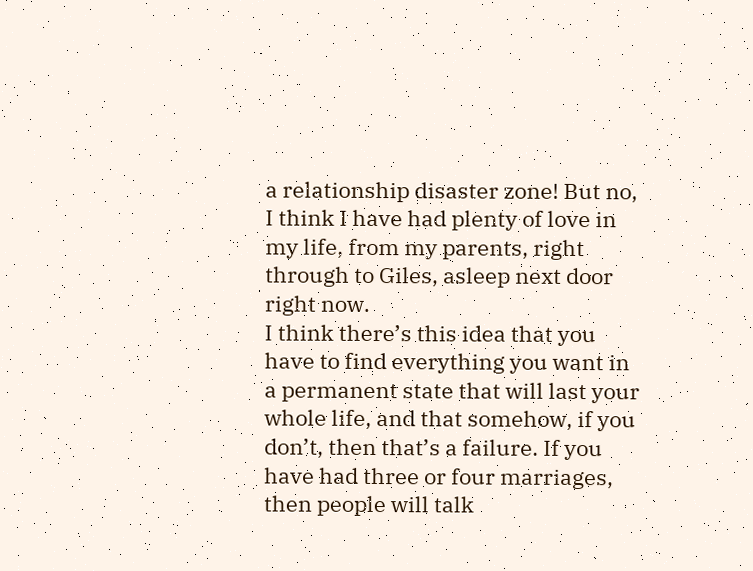a relationship disaster zone! But no, I think I have had plenty of love in my life, from my parents, right through to Giles, asleep next door right now.
I think there’s this idea that you have to find everything you want in a permanent state that will last your whole life, and that somehow, if you don’t, then that’s a failure. If you have had three or four marriages, then people will talk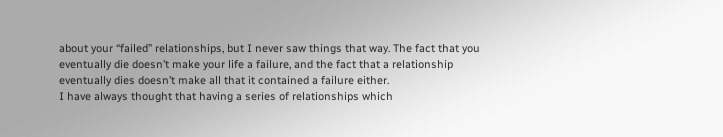about your “failed” relationships, but I never saw things that way. The fact that you eventually die doesn’t make your life a failure, and the fact that a relationship eventually dies doesn’t make all that it contained a failure either.
I have always thought that having a series of relationships which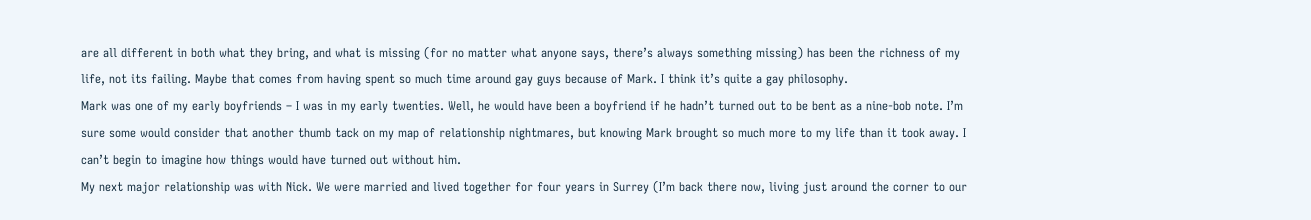are all different in both what they bring, and what is missing (for no matter what anyone says, there’s always something missing) has been the richness of my life, not its failing. Maybe that comes from having spent so much time around gay guys because of Mark. I think it’s quite a gay philosophy.
Mark was one of my early boyfriends – I was in my early twenties. Well, he would have been a boyfriend if he hadn’t turned out to be bent as a nine-bob note. I’m sure some would consider that another thumb tack on my map of relationship nightmares, but knowing Mark brought so much more to my life than it took away. I can’t begin to imagine how things would have turned out without him.
My next major relationship was with Nick. We were married and lived together for four years in Surrey (I’m back there now, living just around the corner to our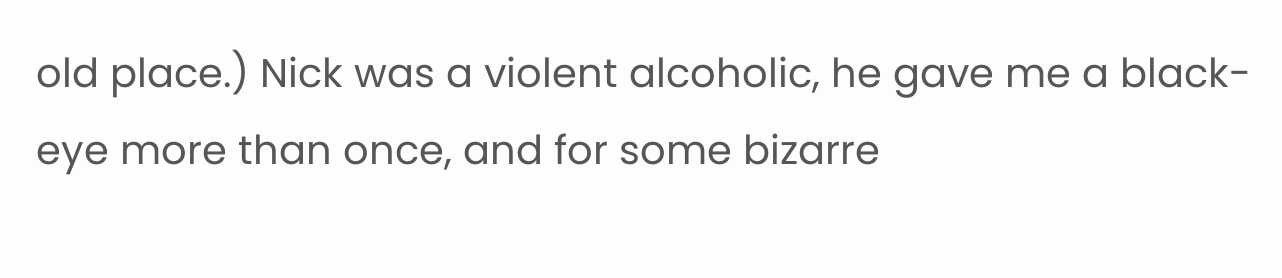old place.) Nick was a violent alcoholic, he gave me a black-eye more than once, and for some bizarre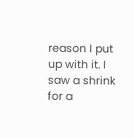reason I put up with it. I saw a shrink for a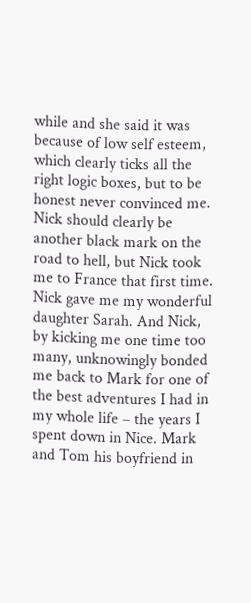while and she said it was because of low self esteem, which clearly ticks all the right logic boxes, but to be honest never convinced me. Nick should clearly be another black mark on the road to hell, but Nick took me to France that first time. Nick gave me my wonderful daughter Sarah. And Nick, by kicking me one time too many, unknowingly bonded me back to Mark for one of the best adventures I had in my whole life – the years I spent down in Nice. Mark and Tom his boyfriend in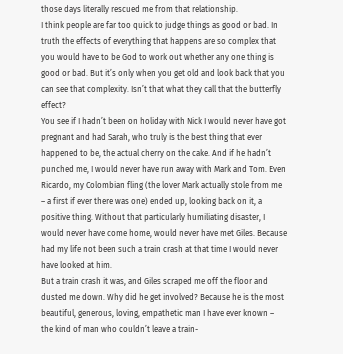those days literally rescued me from that relationship.
I think people are far too quick to judge things as good or bad. In truth the effects of everything that happens are so complex that you would have to be God to work out whether any one thing is good or bad. But it’s only when you get old and look back that you can see that complexity. Isn’t that what they call that the butterfly effect?
You see if I hadn’t been on holiday with Nick I would never have got pregnant and had Sarah, who truly is the best thing that ever happened to be, the actual cherry on the cake. And if he hadn’t punched me, I would never have run away with Mark and Tom. Even Ricardo, my Colombian fling (the lover Mark actually stole from me – a first if ever there was one) ended up, looking back on it, a positive thing. Without that particularly humiliating disaster, I would never have come home, would never have met Giles. Because had my life not been such a train crash at that time I would never have looked at him.
But a train crash it was, and Giles scraped me off the floor and dusted me down. Why did he get involved? Because he is the most beautiful, generous, loving, empathetic man I have ever known – the kind of man who couldn’t leave a train-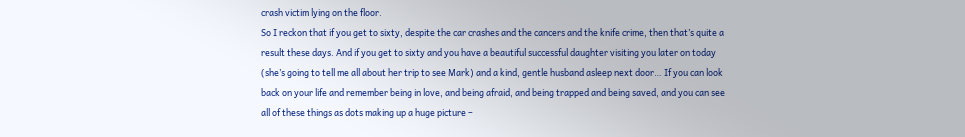crash victim lying on the floor.
So I reckon that if you get to sixty, despite the car crashes and the cancers and the knife crime, then that’s quite a result these days. And if you get to sixty and you have a beautiful successful daughter visiting you later on today (she’s going to tell me all about her trip to see Mark) and a kind, gentle husband asleep next door… If you can look back on your life and remember being in love, and being afraid, and being trapped and being saved, and you can see all of these things as dots making up a huge picture –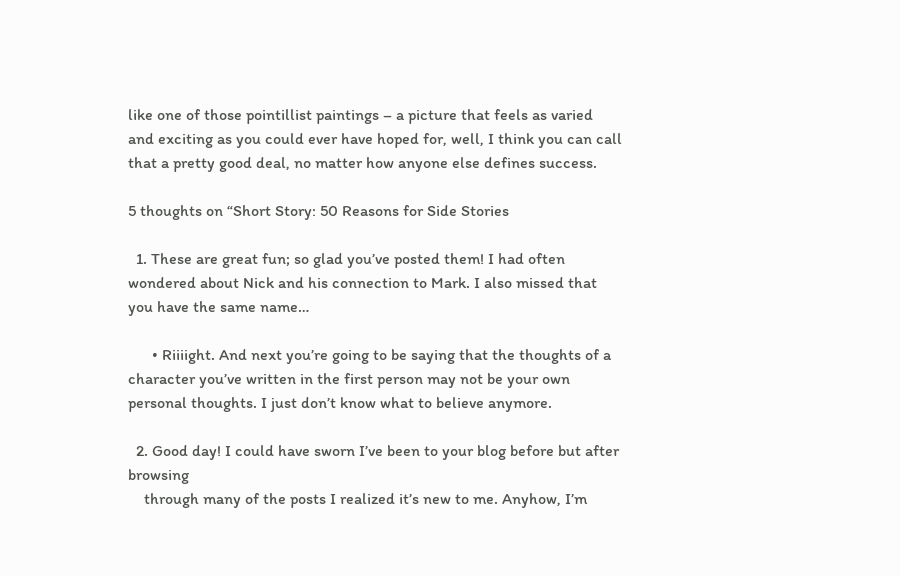like one of those pointillist paintings – a picture that feels as varied and exciting as you could ever have hoped for, well, I think you can call that a pretty good deal, no matter how anyone else defines success.

5 thoughts on “Short Story: 50 Reasons for Side Stories

  1. These are great fun; so glad you’ve posted them! I had often wondered about Nick and his connection to Mark. I also missed that you have the same name…

      • Riiiight. And next you’re going to be saying that the thoughts of a character you’ve written in the first person may not be your own personal thoughts. I just don’t know what to believe anymore.

  2. Good day! I could have sworn I’ve been to your blog before but after browsing
    through many of the posts I realized it’s new to me. Anyhow, I’m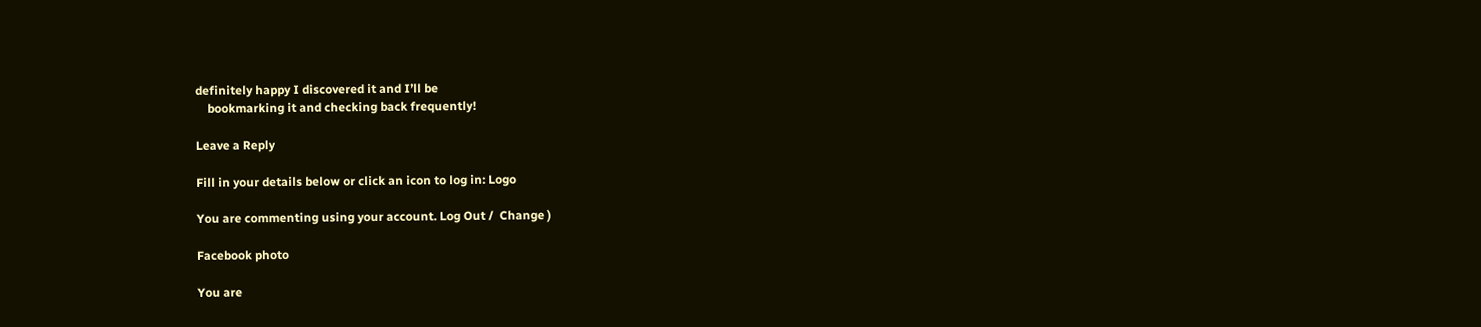definitely happy I discovered it and I’ll be
    bookmarking it and checking back frequently!

Leave a Reply

Fill in your details below or click an icon to log in: Logo

You are commenting using your account. Log Out /  Change )

Facebook photo

You are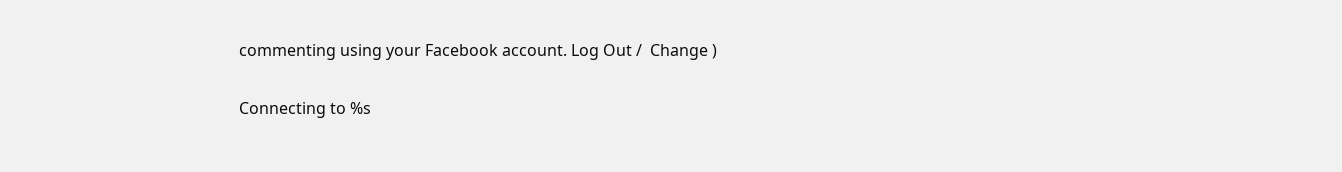commenting using your Facebook account. Log Out /  Change )

Connecting to %s